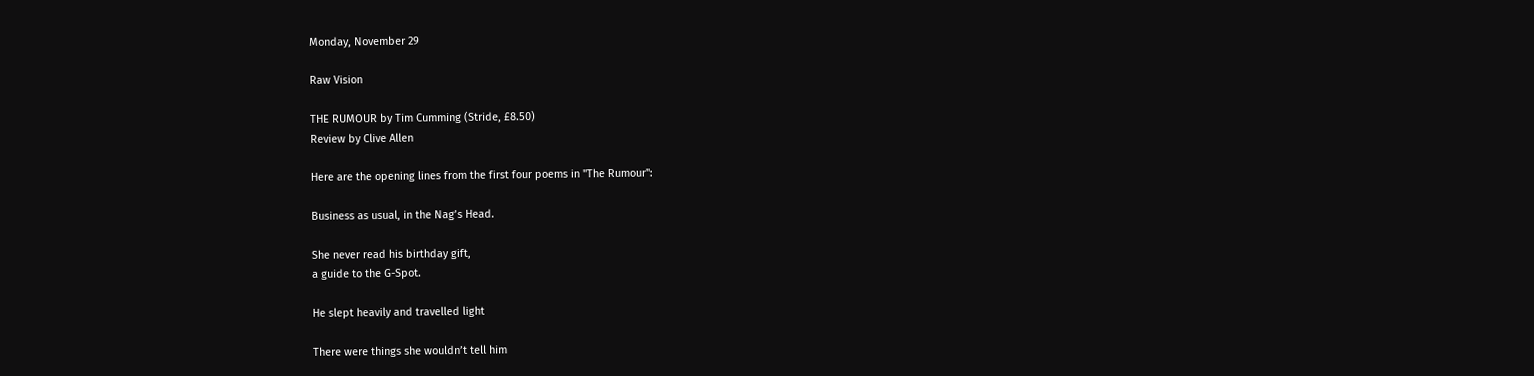Monday, November 29

Raw Vision

THE RUMOUR by Tim Cumming (Stride, £8.50)
Review by Clive Allen

Here are the opening lines from the first four poems in "The Rumour":

Business as usual, in the Nag’s Head.

She never read his birthday gift,
a guide to the G-Spot.

He slept heavily and travelled light

There were things she wouldn’t tell him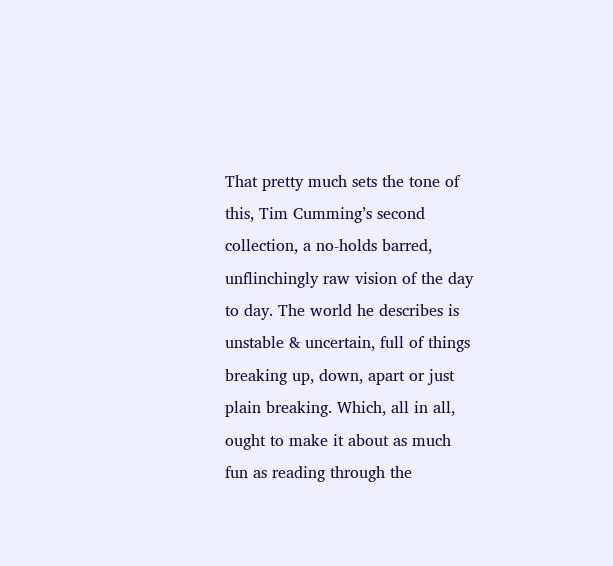That pretty much sets the tone of this, Tim Cumming’s second collection, a no-holds barred, unflinchingly raw vision of the day to day. The world he describes is unstable & uncertain, full of things breaking up, down, apart or just plain breaking. Which, all in all, ought to make it about as much fun as reading through the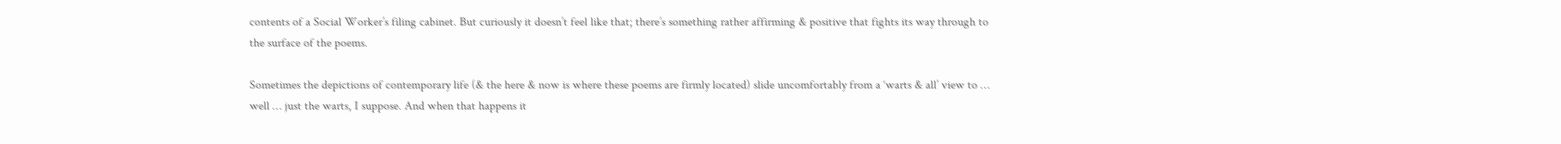contents of a Social Worker’s filing cabinet. But curiously it doesn’t feel like that; there’s something rather affirming & positive that fights its way through to the surface of the poems.

Sometimes the depictions of contemporary life (& the here & now is where these poems are firmly located) slide uncomfortably from a ‘warts & all’ view to … well … just the warts, I suppose. And when that happens it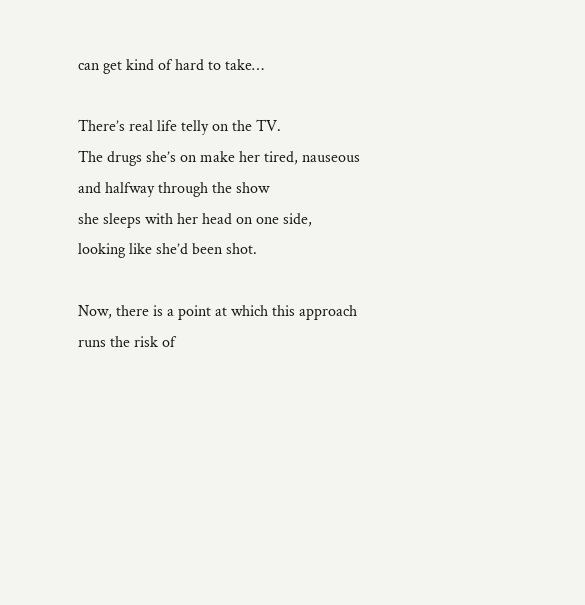can get kind of hard to take…

There’s real life telly on the TV.
The drugs she’s on make her tired, nauseous
and halfway through the show
she sleeps with her head on one side,
looking like she’d been shot.

Now, there is a point at which this approach runs the risk of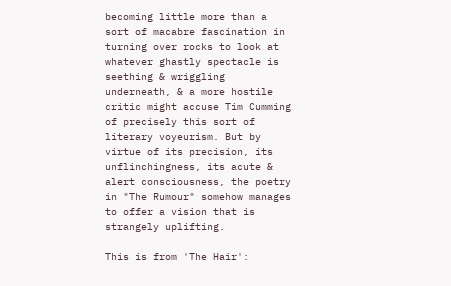becoming little more than a sort of macabre fascination in turning over rocks to look at whatever ghastly spectacle is seething & wriggling underneath, & a more hostile critic might accuse Tim Cumming of precisely this sort of literary voyeurism. But by virtue of its precision, its unflinchingness, its acute & alert consciousness, the poetry in "The Rumour" somehow manages to offer a vision that is strangely uplifting.

This is from 'The Hair':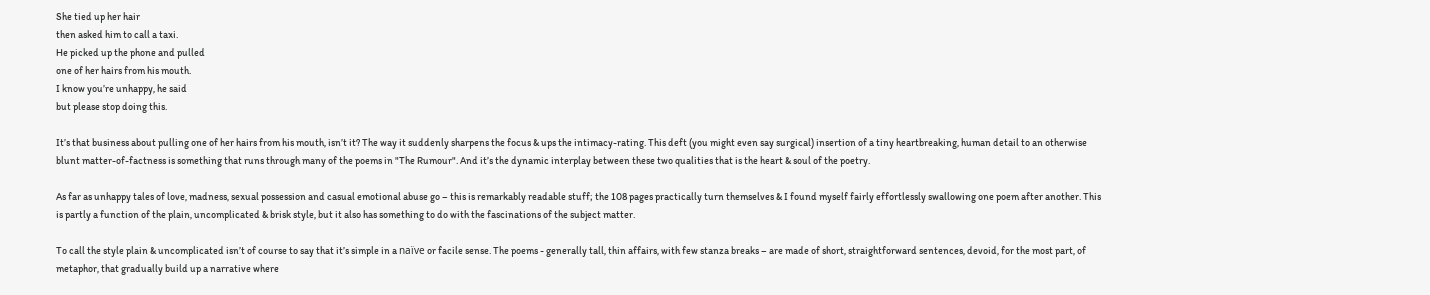She tied up her hair
then asked him to call a taxi.
He picked up the phone and pulled
one of her hairs from his mouth.
I know you’re unhappy, he said
but please stop doing this.

It’s that business about pulling one of her hairs from his mouth, isn’t it? The way it suddenly sharpens the focus & ups the intimacy-rating. This deft (you might even say surgical) insertion of a tiny heartbreaking, human detail to an otherwise blunt matter-of-factness is something that runs through many of the poems in "The Rumour". And it’s the dynamic interplay between these two qualities that is the heart & soul of the poetry.

As far as unhappy tales of love, madness, sexual possession and casual emotional abuse go – this is remarkably readable stuff; the 108 pages practically turn themselves & I found myself fairly effortlessly swallowing one poem after another. This is partly a function of the plain, uncomplicated & brisk style, but it also has something to do with the fascinations of the subject matter.

To call the style plain & uncomplicated isn’t of course to say that it’s simple in a naïve or facile sense. The poems - generally tall, thin affairs, with few stanza breaks – are made of short, straightforward sentences, devoid, for the most part, of metaphor, that gradually build up a narrative where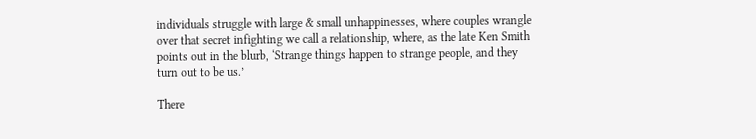individuals struggle with large & small unhappinesses, where couples wrangle over that secret infighting we call a relationship, where, as the late Ken Smith points out in the blurb, ‘Strange things happen to strange people, and they turn out to be us.’

There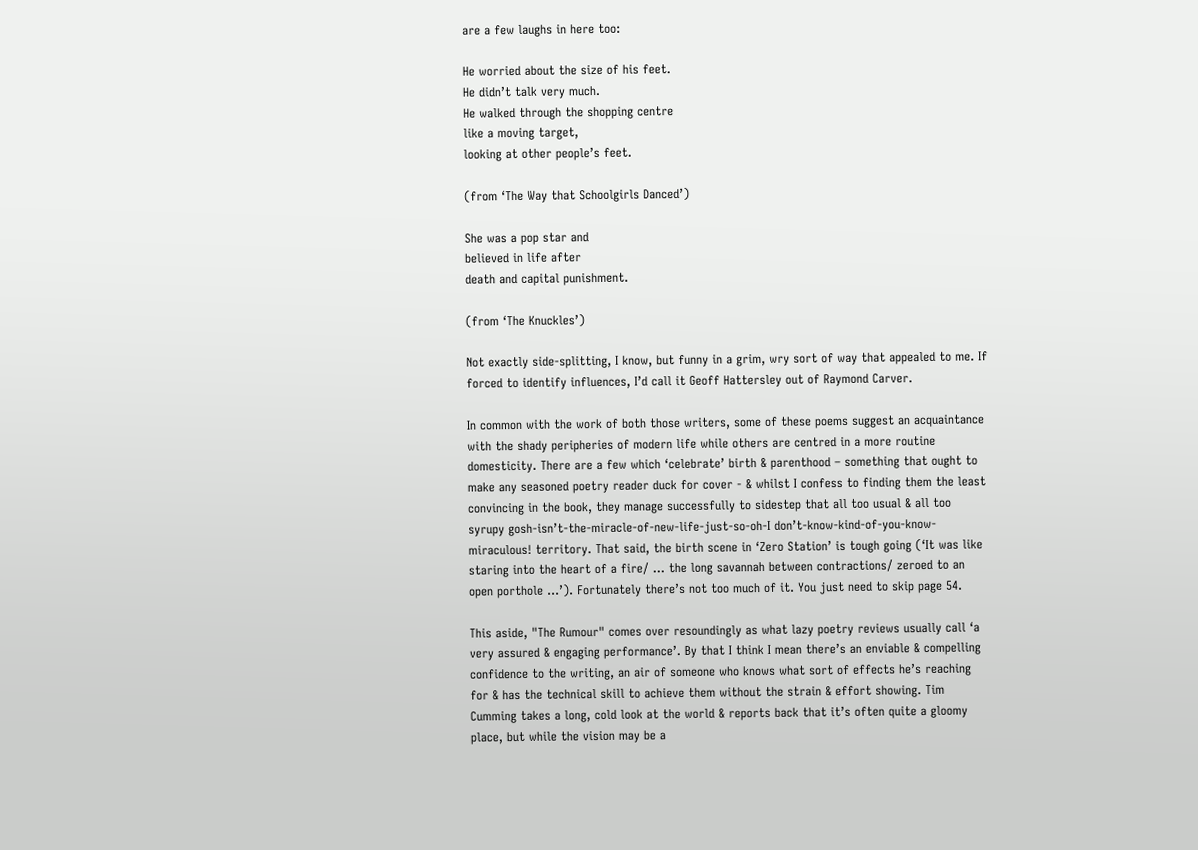are a few laughs in here too:

He worried about the size of his feet.
He didn’t talk very much.
He walked through the shopping centre
like a moving target,
looking at other people’s feet.

(from ‘The Way that Schoolgirls Danced’)

She was a pop star and
believed in life after
death and capital punishment.

(from ‘The Knuckles’)

Not exactly side-splitting, I know, but funny in a grim, wry sort of way that appealed to me. If forced to identify influences, I’d call it Geoff Hattersley out of Raymond Carver.

In common with the work of both those writers, some of these poems suggest an acquaintance with the shady peripheries of modern life while others are centred in a more routine domesticity. There are a few which ‘celebrate’ birth & parenthood – something that ought to make any seasoned poetry reader duck for cover - & whilst I confess to finding them the least convincing in the book, they manage successfully to sidestep that all too usual & all too syrupy gosh-isn’t-the-miracle-of-new-life-just-so-oh-I don’t-know-kind-of-you-know-miraculous! territory. That said, the birth scene in ‘Zero Station’ is tough going (‘It was like staring into the heart of a fire/ … the long savannah between contractions/ zeroed to an open porthole …’). Fortunately there’s not too much of it. You just need to skip page 54.

This aside, "The Rumour" comes over resoundingly as what lazy poetry reviews usually call ‘a very assured & engaging performance’. By that I think I mean there’s an enviable & compelling confidence to the writing, an air of someone who knows what sort of effects he’s reaching for & has the technical skill to achieve them without the strain & effort showing. Tim Cumming takes a long, cold look at the world & reports back that it’s often quite a gloomy place, but while the vision may be a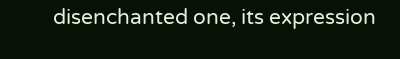disenchanted one, its expression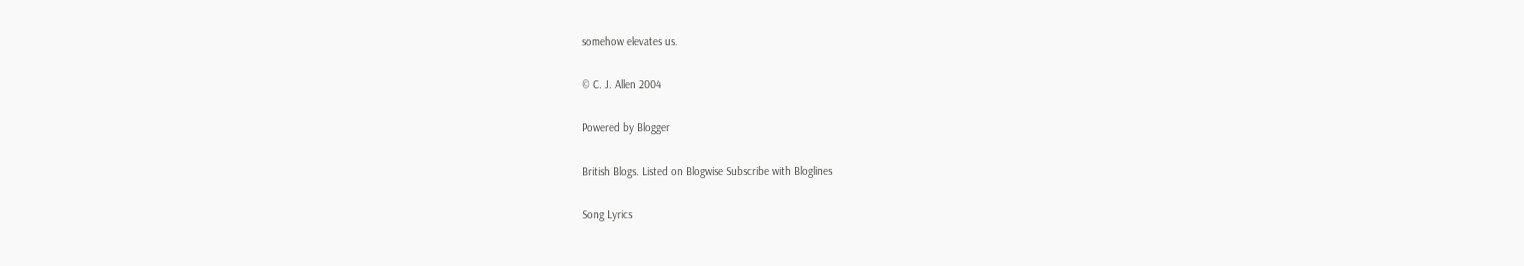somehow elevates us.

© C. J. Allen 2004

Powered by Blogger

British Blogs. Listed on Blogwise Subscribe with Bloglines

Song Lyrics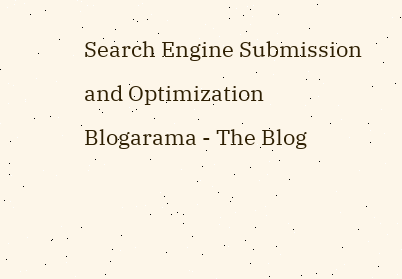Search Engine Submission and Optimization Blogarama - The Blog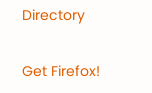Directory

Get Firefox!